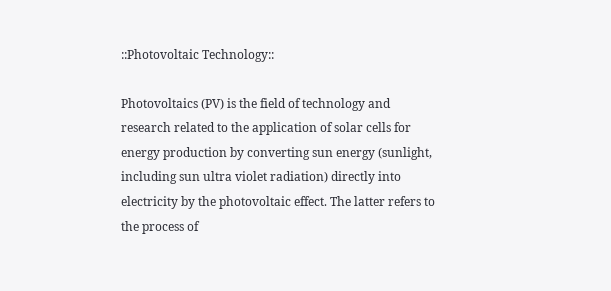::Photovoltaic Technology::

Photovoltaics (PV) is the field of technology and research related to the application of solar cells for energy production by converting sun energy (sunlight, including sun ultra violet radiation) directly into electricity by the photovoltaic effect. The latter refers to the process of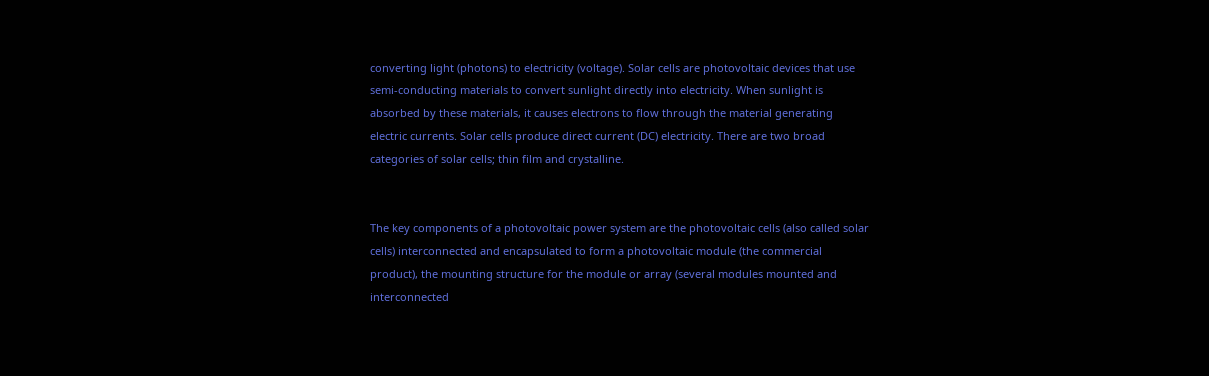converting light (photons) to electricity (voltage). Solar cells are photovoltaic devices that use semi-conducting materials to convert sunlight directly into electricity. When sunlight is absorbed by these materials, it causes electrons to flow through the material generating electric currents. Solar cells produce direct current (DC) electricity. There are two broad categories of solar cells; thin film and crystalline.


The key components of a photovoltaic power system are the photovoltaic cells (also called solar cells) interconnected and encapsulated to form a photovoltaic module (the commercial product), the mounting structure for the module or array (several modules mounted and interconnected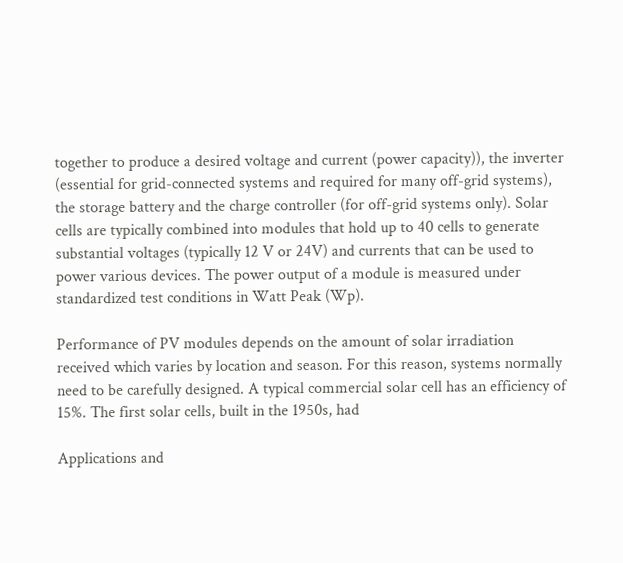together to produce a desired voltage and current (power capacity)), the inverter (essential for grid-connected systems and required for many off-grid systems), the storage battery and the charge controller (for off-grid systems only). Solar cells are typically combined into modules that hold up to 40 cells to generate substantial voltages (typically 12 V or 24V) and currents that can be used to power various devices. The power output of a module is measured under standardized test conditions in Watt Peak (Wp).

Performance of PV modules depends on the amount of solar irradiation received which varies by location and season. For this reason, systems normally need to be carefully designed. A typical commercial solar cell has an efficiency of 15%. The first solar cells, built in the 1950s, had

Applications and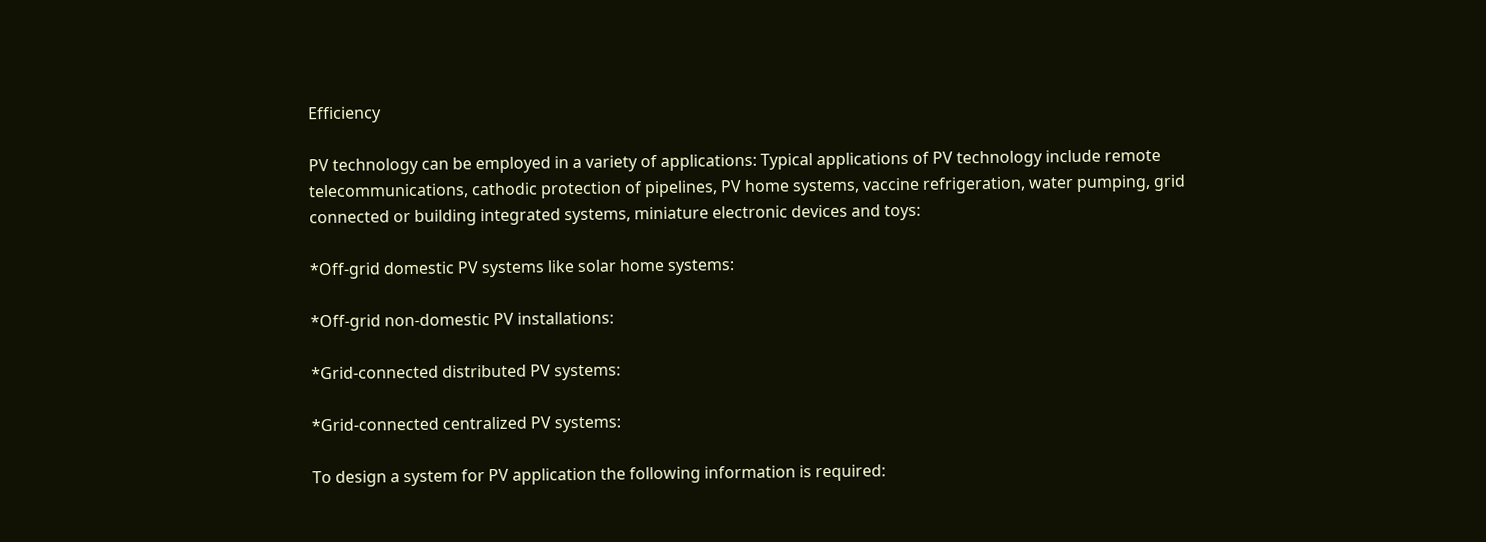Efficiency

PV technology can be employed in a variety of applications: Typical applications of PV technology include remote telecommunications, cathodic protection of pipelines, PV home systems, vaccine refrigeration, water pumping, grid connected or building integrated systems, miniature electronic devices and toys:

*Off-grid domestic PV systems like solar home systems:

*Off-grid non-domestic PV installations:

*Grid-connected distributed PV systems:

*Grid-connected centralized PV systems:

To design a system for PV application the following information is required: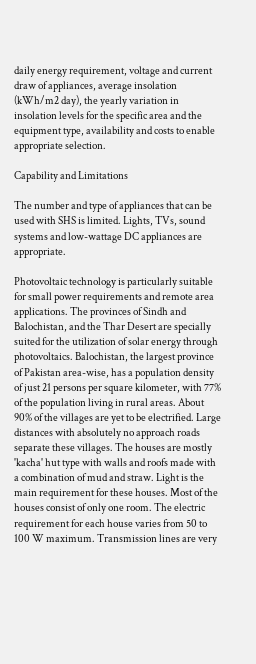daily energy requirement, voltage and current draw of appliances, average insolation (kWh/m2 day), the yearly variation in insolation levels for the specific area and the equipment type, availability and costs to enable appropriate selection.

Capability and Limitations

The number and type of appliances that can be used with SHS is limited. Lights, TVs, sound systems and low-wattage DC appliances are appropriate.

Photovoltaic technology is particularly suitable for small power requirements and remote area applications. The provinces of Sindh and Balochistan, and the Thar Desert are specially suited for the utilization of solar energy through photovoltaics. Balochistan, the largest province of Pakistan area-wise, has a population density of just 21 persons per square kilometer, with 77% of the population living in rural areas. About 90% of the villages are yet to be electrified. Large distances with absolutely no approach roads separate these villages. The houses are mostly 'kacha' hut type with walls and roofs made with a combination of mud and straw. Light is the main requirement for these houses. Most of the houses consist of only one room. The electric requirement for each house varies from 50 to 100 W maximum. Transmission lines are very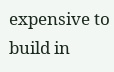expensive to build in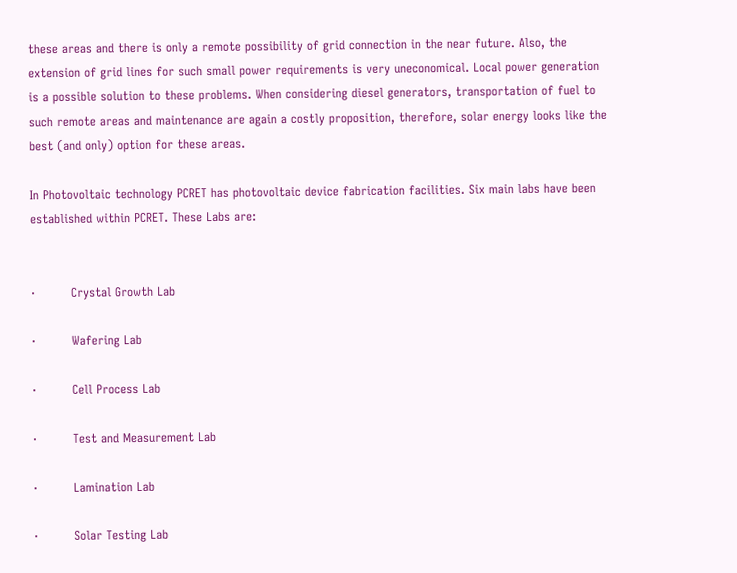these areas and there is only a remote possibility of grid connection in the near future. Also, the extension of grid lines for such small power requirements is very uneconomical. Local power generation is a possible solution to these problems. When considering diesel generators, transportation of fuel to such remote areas and maintenance are again a costly proposition, therefore, solar energy looks like the best (and only) option for these areas.

In Photovoltaic technology PCRET has photovoltaic device fabrication facilities. Six main labs have been established within PCRET. These Labs are:


·         Crystal Growth Lab

·         Wafering Lab

·         Cell Process Lab

·         Test and Measurement Lab

·         Lamination Lab

·         Solar Testing Lab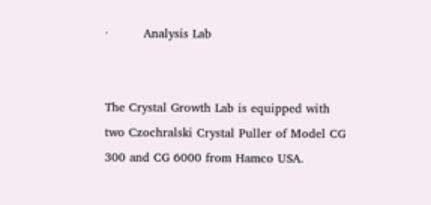·         Analysis Lab


The Crystal Growth Lab is equipped with two Czochralski Crystal Puller of Model CG 300 and CG 6000 from Hamco USA.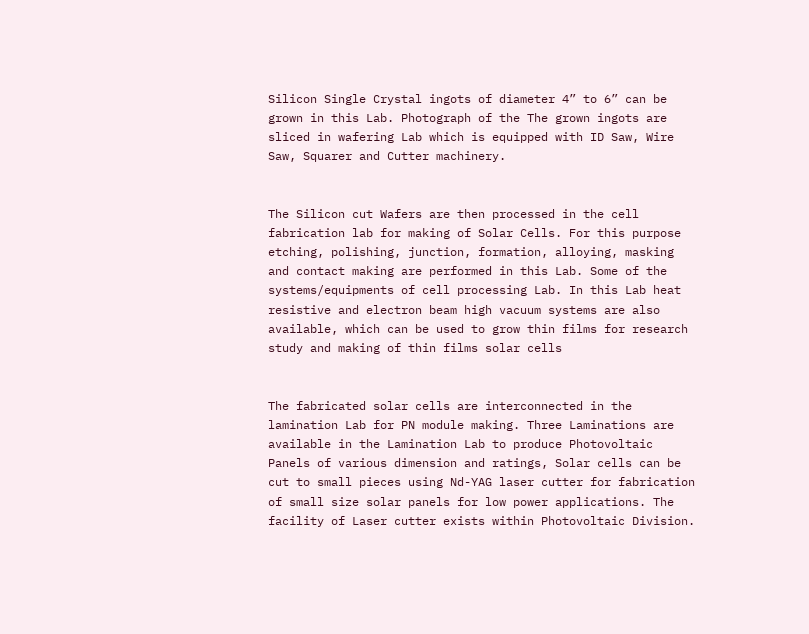Silicon Single Crystal ingots of diameter 4” to 6” can be grown in this Lab. Photograph of the The grown ingots are sliced in wafering Lab which is equipped with ID Saw, Wire Saw, Squarer and Cutter machinery.


The Silicon cut Wafers are then processed in the cell fabrication lab for making of Solar Cells. For this purpose etching, polishing, junction, formation, alloying, masking and contact making are performed in this Lab. Some of the systems/equipments of cell processing Lab. In this Lab heat resistive and electron beam high vacuum systems are also available, which can be used to grow thin films for research study and making of thin films solar cells


The fabricated solar cells are interconnected in the lamination Lab for PN module making. Three Laminations are available in the Lamination Lab to produce Photovoltaic Panels of various dimension and ratings, Solar cells can be cut to small pieces using Nd-YAG laser cutter for fabrication of small size solar panels for low power applications. The facility of Laser cutter exists within Photovoltaic Division.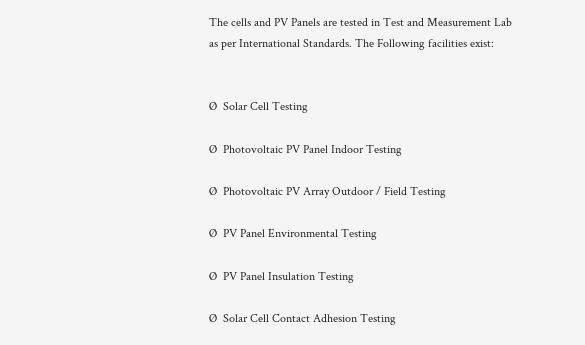The cells and PV Panels are tested in Test and Measurement Lab as per International Standards. The Following facilities exist:


Ø  Solar Cell Testing

Ø  Photovoltaic PV Panel Indoor Testing

Ø  Photovoltaic PV Array Outdoor / Field Testing

Ø  PV Panel Environmental Testing

Ø  PV Panel Insulation Testing

Ø  Solar Cell Contact Adhesion Testing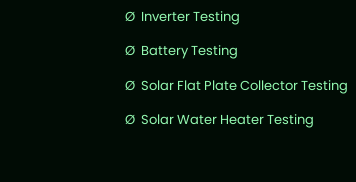Ø  Inverter Testing

Ø  Battery Testing

Ø  Solar Flat Plate Collector Testing

Ø  Solar Water Heater Testing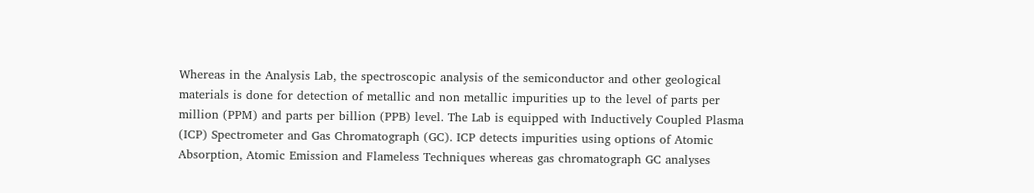Whereas in the Analysis Lab, the spectroscopic analysis of the semiconductor and other geological materials is done for detection of metallic and non metallic impurities up to the level of parts per million (PPM) and parts per billion (PPB) level. The Lab is equipped with Inductively Coupled Plasma (ICP) Spectrometer and Gas Chromatograph (GC). ICP detects impurities using options of Atomic Absorption, Atomic Emission and Flameless Techniques whereas gas chromatograph GC analyses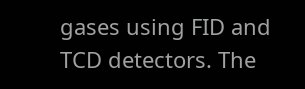gases using FID and TCD detectors. The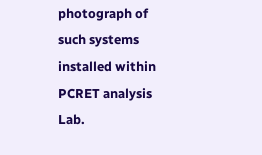photograph of such systems installed within PCRET analysis Lab.